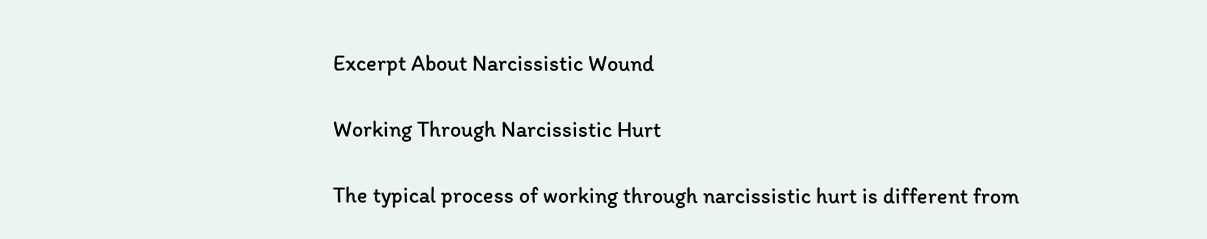Excerpt About Narcissistic Wound

Working Through Narcissistic Hurt

The typical process of working through narcissistic hurt is different from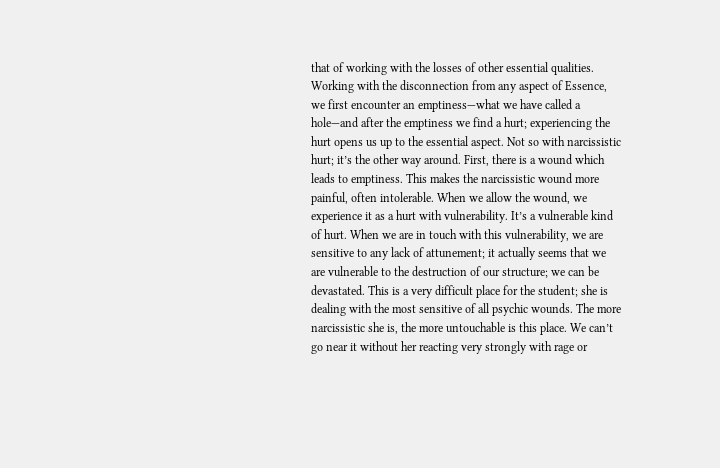that of working with the losses of other essential qualities. Working with the disconnection from any aspect of Essence, we first encounter an emptiness—what we have called a hole—and after the emptiness we find a hurt; experiencing the hurt opens us up to the essential aspect. Not so with narcissistic hurt; it’s the other way around. First, there is a wound which leads to emptiness. This makes the narcissistic wound more painful, often intolerable. When we allow the wound, we experience it as a hurt with vulnerability. It’s a vulnerable kind of hurt. When we are in touch with this vulnerability, we are sensitive to any lack of attunement; it actually seems that we are vulnerable to the destruction of our structure; we can be devastated. This is a very difficult place for the student; she is dealing with the most sensitive of all psychic wounds. The more narcissistic she is, the more untouchable is this place. We can’t go near it without her reacting very strongly with rage or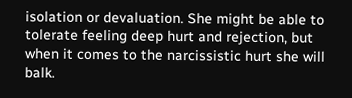isolation or devaluation. She might be able to tolerate feeling deep hurt and rejection, but when it comes to the narcissistic hurt she will balk.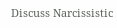Discuss Narcissistic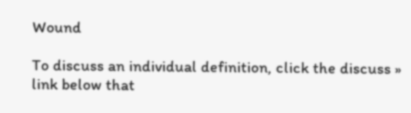Wound

To discuss an individual definition, click the discuss » link below that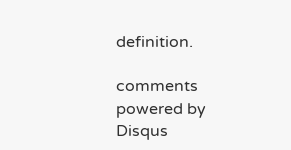definition.

comments powered by Disqus